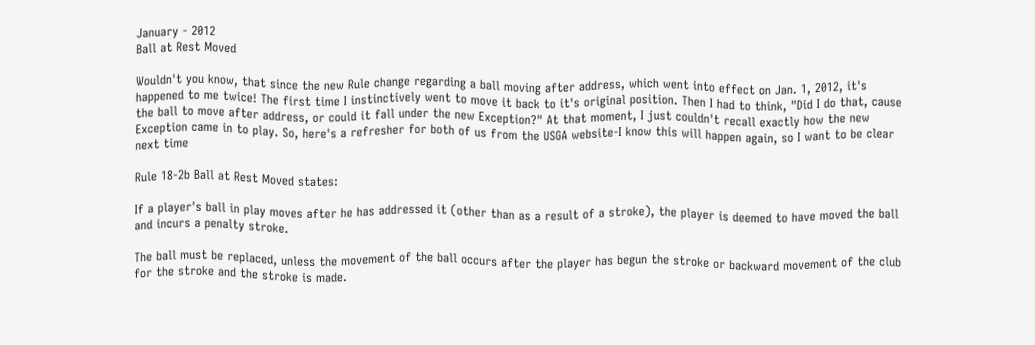January - 2012
Ball at Rest Moved

Wouldn't you know, that since the new Rule change regarding a ball moving after address, which went into effect on Jan. 1, 2012, it's happened to me twice! The first time I instinctively went to move it back to it's original position. Then I had to think, "Did I do that, cause the ball to move after address, or could it fall under the new Exception?" At that moment, I just couldn't recall exactly how the new Exception came in to play. So, here's a refresher for both of us from the USGA website-I know this will happen again, so I want to be clear next time

Rule 18-2b Ball at Rest Moved states:

If a player's ball in play moves after he has addressed it (other than as a result of a stroke), the player is deemed to have moved the ball and incurs a penalty stroke.

The ball must be replaced, unless the movement of the ball occurs after the player has begun the stroke or backward movement of the club for the stroke and the stroke is made.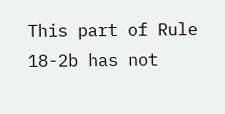This part of Rule 18-2b has not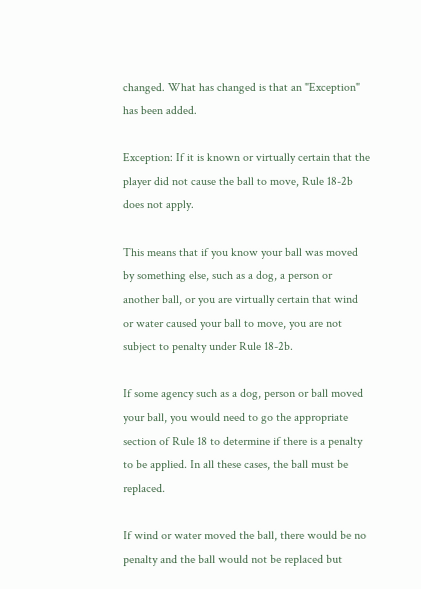changed. What has changed is that an "Exception" has been added.

Exception: If it is known or virtually certain that the player did not cause the ball to move, Rule 18-2b does not apply.

This means that if you know your ball was moved by something else, such as a dog, a person or another ball, or you are virtually certain that wind or water caused your ball to move, you are not subject to penalty under Rule 18-2b.

If some agency such as a dog, person or ball moved your ball, you would need to go the appropriate section of Rule 18 to determine if there is a penalty to be applied. In all these cases, the ball must be replaced.

If wind or water moved the ball, there would be no penalty and the ball would not be replaced but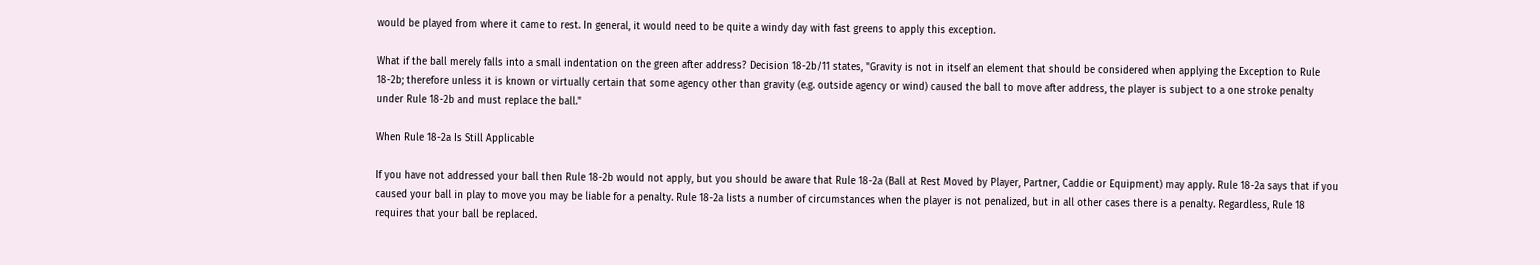would be played from where it came to rest. In general, it would need to be quite a windy day with fast greens to apply this exception.

What if the ball merely falls into a small indentation on the green after address? Decision 18-2b/11 states, "Gravity is not in itself an element that should be considered when applying the Exception to Rule 18-2b; therefore unless it is known or virtually certain that some agency other than gravity (e.g. outside agency or wind) caused the ball to move after address, the player is subject to a one stroke penalty under Rule 18-2b and must replace the ball."

When Rule 18-2a Is Still Applicable

If you have not addressed your ball then Rule 18-2b would not apply, but you should be aware that Rule 18-2a (Ball at Rest Moved by Player, Partner, Caddie or Equipment) may apply. Rule 18-2a says that if you caused your ball in play to move you may be liable for a penalty. Rule 18-2a lists a number of circumstances when the player is not penalized, but in all other cases there is a penalty. Regardless, Rule 18 requires that your ball be replaced.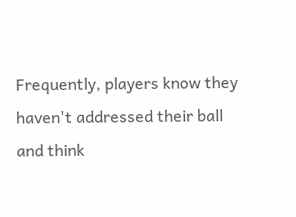Frequently, players know they haven't addressed their ball and think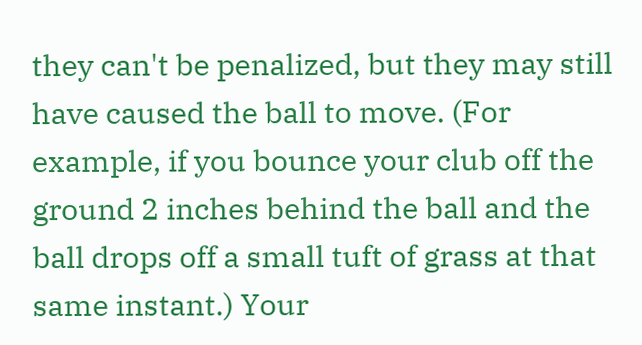they can't be penalized, but they may still have caused the ball to move. (For example, if you bounce your club off the ground 2 inches behind the ball and the ball drops off a small tuft of grass at that same instant.) Your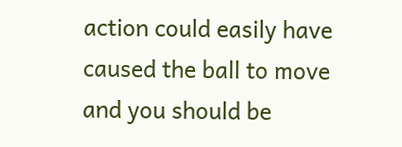action could easily have caused the ball to move and you should be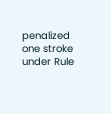penalized one stroke under Rule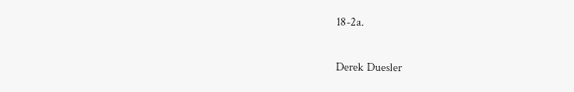18-2a.

Derek Duesler